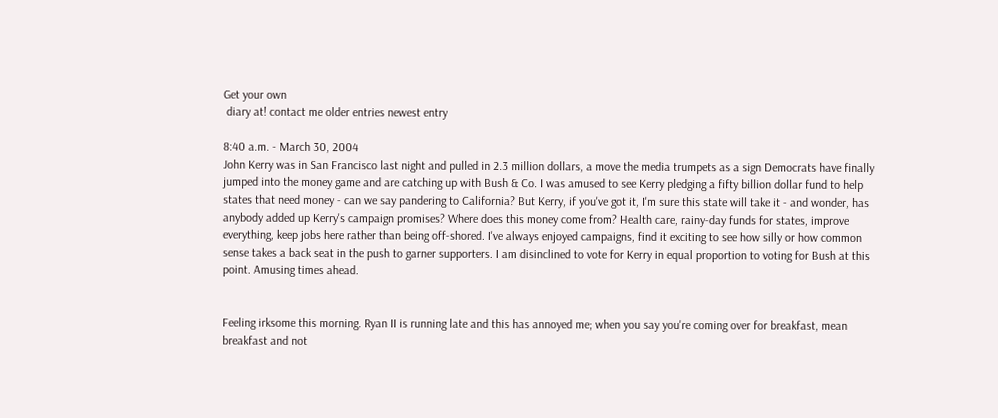Get your own
 diary at! contact me older entries newest entry

8:40 a.m. - March 30, 2004
John Kerry was in San Francisco last night and pulled in 2.3 million dollars, a move the media trumpets as a sign Democrats have finally jumped into the money game and are catching up with Bush & Co. I was amused to see Kerry pledging a fifty billion dollar fund to help states that need money - can we say pandering to California? But Kerry, if you've got it, I'm sure this state will take it - and wonder, has anybody added up Kerry's campaign promises? Where does this money come from? Health care, rainy-day funds for states, improve everything, keep jobs here rather than being off-shored. I've always enjoyed campaigns, find it exciting to see how silly or how common sense takes a back seat in the push to garner supporters. I am disinclined to vote for Kerry in equal proportion to voting for Bush at this point. Amusing times ahead.


Feeling irksome this morning. Ryan II is running late and this has annoyed me; when you say you're coming over for breakfast, mean breakfast and not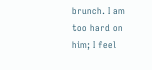brunch. I am too hard on him; I feel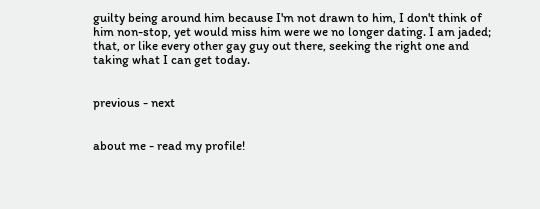guilty being around him because I'm not drawn to him, I don't think of him non-stop, yet would miss him were we no longer dating. I am jaded; that, or like every other gay guy out there, seeking the right one and taking what I can get today.


previous - next


about me - read my profile!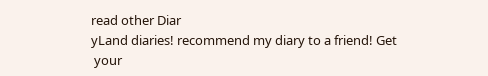read other Diar
yLand diaries! recommend my diary to a friend! Get
 your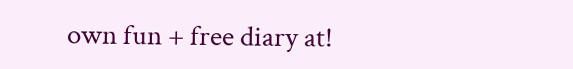own fun + free diary at!